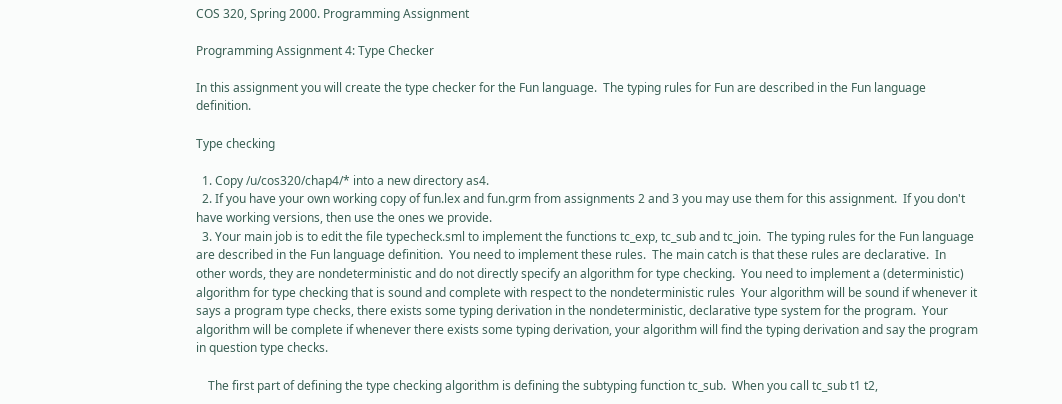COS 320, Spring 2000. Programming Assignment

Programming Assignment 4: Type Checker

In this assignment you will create the type checker for the Fun language.  The typing rules for Fun are described in the Fun language definition.

Type checking

  1. Copy /u/cos320/chap4/* into a new directory as4.
  2. If you have your own working copy of fun.lex and fun.grm from assignments 2 and 3 you may use them for this assignment.  If you don't have working versions, then use the ones we provide.
  3. Your main job is to edit the file typecheck.sml to implement the functions tc_exp, tc_sub and tc_join.  The typing rules for the Fun language are described in the Fun language definition.  You need to implement these rules.  The main catch is that these rules are declarative.  In other words, they are nondeterministic and do not directly specify an algorithm for type checking.  You need to implement a (deterministic) algorithm for type checking that is sound and complete with respect to the nondeterministic rules  Your algorithm will be sound if whenever it says a program type checks, there exists some typing derivation in the nondeterministic, declarative type system for the program.  Your algorithm will be complete if whenever there exists some typing derivation, your algorithm will find the typing derivation and say the program in question type checks.

    The first part of defining the type checking algorithm is defining the subtyping function tc_sub.  When you call tc_sub t1 t2,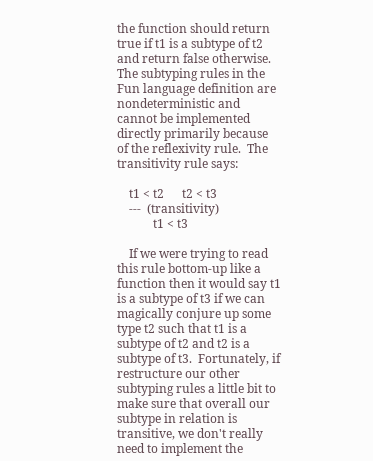the function should return true if t1 is a subtype of t2 and return false otherwise.  The subtyping rules in the Fun language definition are nondeterministic and cannot be implemented directly primarily because of the reflexivity rule.  The transitivity rule says:

    t1 < t2      t2 < t3
    ---  (transitivity)
            t1 < t3

    If we were trying to read this rule bottom-up like a function then it would say t1 is a subtype of t3 if we can magically conjure up some type t2 such that t1 is a subtype of t2 and t2 is a subtype of t3.  Fortunately, if restructure our other subtyping rules a little bit to make sure that overall our subtype in relation is transitive, we don't really need to implement the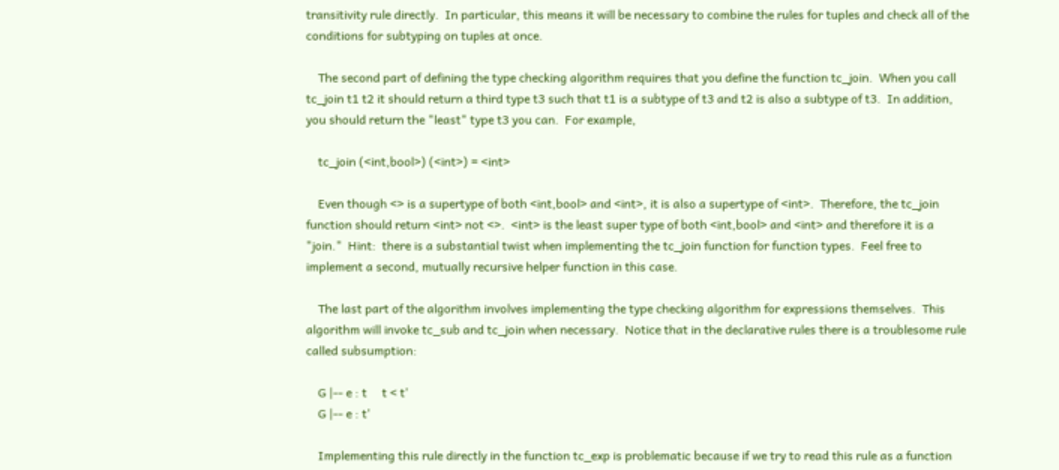transitivity rule directly.  In particular, this means it will be necessary to combine the rules for tuples and check all of the conditions for subtyping on tuples at once.

    The second part of defining the type checking algorithm requires that you define the function tc_join.  When you call tc_join t1 t2 it should return a third type t3 such that t1 is a subtype of t3 and t2 is also a subtype of t3.  In addition, you should return the "least" type t3 you can.  For example,

    tc_join (<int,bool>) (<int>) = <int>

    Even though <> is a supertype of both <int,bool> and <int>, it is also a supertype of <int>.  Therefore, the tc_join function should return <int> not <>.  <int> is the least super type of both <int,bool> and <int> and therefore it is a "join."  Hint:  there is a substantial twist when implementing the tc_join function for function types.  Feel free to implement a second, mutually recursive helper function in this case.

    The last part of the algorithm involves implementing the type checking algorithm for expressions themselves.  This algorithm will invoke tc_sub and tc_join when necessary.  Notice that in the declarative rules there is a troublesome rule called subsumption:

    G |-- e : t     t < t'
    G |-- e : t'

    Implementing this rule directly in the function tc_exp is problematic because if we try to read this rule as a function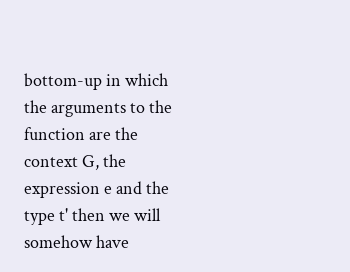bottom-up in which the arguments to the function are the context G, the expression e and the type t' then we will somehow have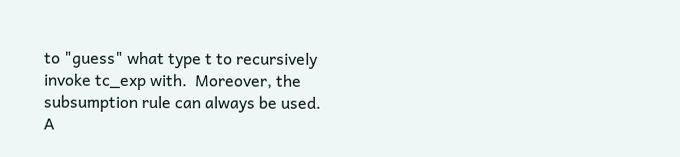to "guess" what type t to recursively invoke tc_exp with.  Moreover, the subsumption rule can always be used.  A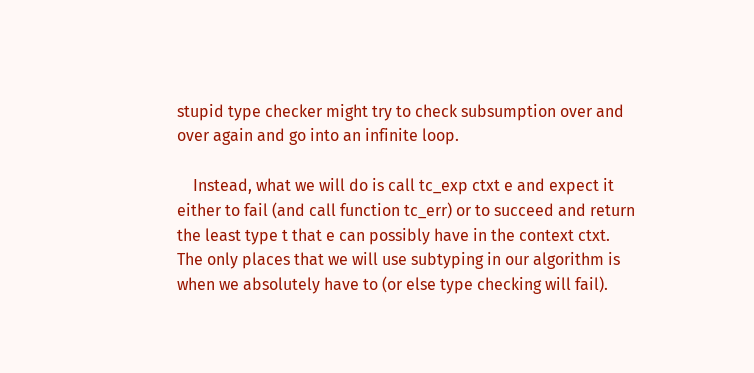stupid type checker might try to check subsumption over and over again and go into an infinite loop.

    Instead, what we will do is call tc_exp ctxt e and expect it either to fail (and call function tc_err) or to succeed and return the least type t that e can possibly have in the context ctxt.  The only places that we will use subtyping in our algorithm is when we absolutely have to (or else type checking will fail).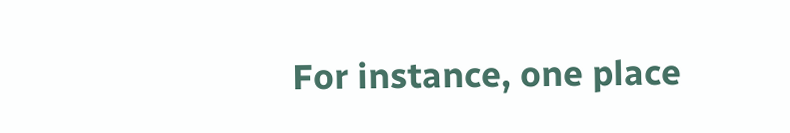For instance, one place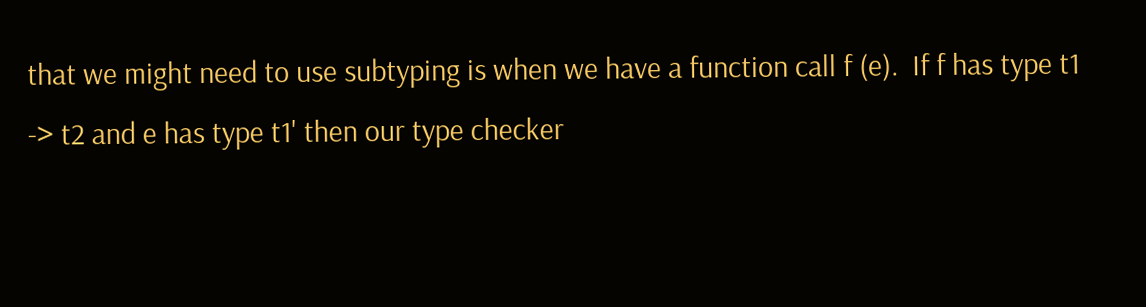that we might need to use subtyping is when we have a function call f (e).  If f has type t1 -> t2 and e has type t1' then our type checker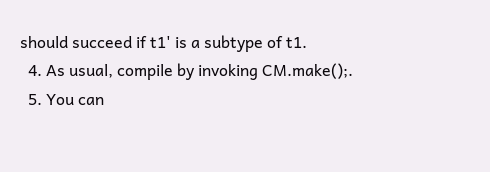should succeed if t1' is a subtype of t1.
  4. As usual, compile by invoking CM.make();.
  5. You can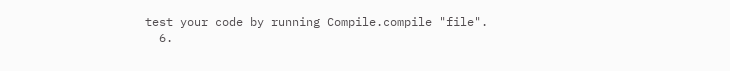test your code by running Compile.compile "file".
  6.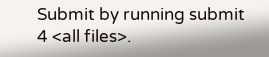Submit by running submit 4 <all files>.